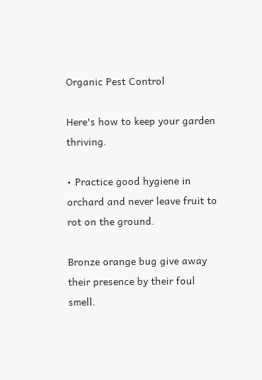Organic Pest Control

Here's how to keep your garden thriving.

• Practice good hygiene in orchard and never leave fruit to rot on the ground.

Bronze orange bug give away their presence by their foul smell.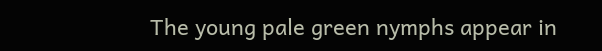The young pale green nymphs appear in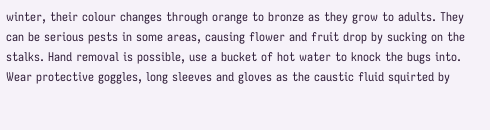winter, their colour changes through orange to bronze as they grow to adults. They can be serious pests in some areas, causing flower and fruit drop by sucking on the stalks. Hand removal is possible, use a bucket of hot water to knock the bugs into. Wear protective goggles, long sleeves and gloves as the caustic fluid squirted by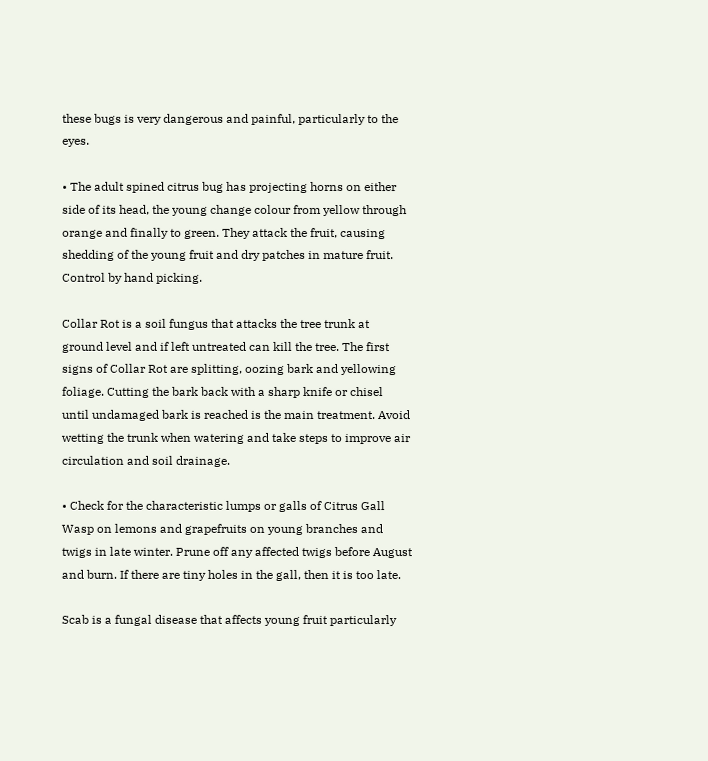these bugs is very dangerous and painful, particularly to the eyes.

• The adult spined citrus bug has projecting horns on either side of its head, the young change colour from yellow through orange and finally to green. They attack the fruit, causing shedding of the young fruit and dry patches in mature fruit. Control by hand picking.

Collar Rot is a soil fungus that attacks the tree trunk at ground level and if left untreated can kill the tree. The first signs of Collar Rot are splitting, oozing bark and yellowing foliage. Cutting the bark back with a sharp knife or chisel until undamaged bark is reached is the main treatment. Avoid wetting the trunk when watering and take steps to improve air circulation and soil drainage.

• Check for the characteristic lumps or galls of Citrus Gall Wasp on lemons and grapefruits on young branches and twigs in late winter. Prune off any affected twigs before August and burn. If there are tiny holes in the gall, then it is too late.

Scab is a fungal disease that affects young fruit particularly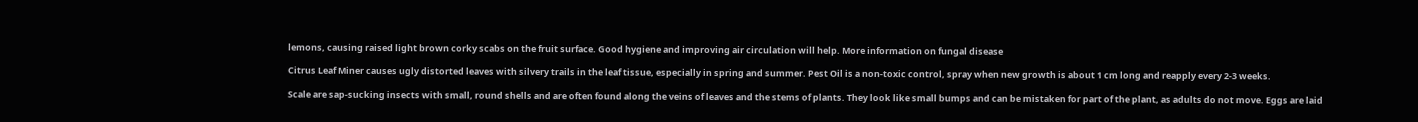lemons, causing raised light brown corky scabs on the fruit surface. Good hygiene and improving air circulation will help. More information on fungal disease

Citrus Leaf Miner causes ugly distorted leaves with silvery trails in the leaf tissue, especially in spring and summer. Pest Oil is a non-toxic control, spray when new growth is about 1 cm long and reapply every 2-3 weeks.

Scale are sap-sucking insects with small, round shells and are often found along the veins of leaves and the stems of plants. They look like small bumps and can be mistaken for part of the plant, as adults do not move. Eggs are laid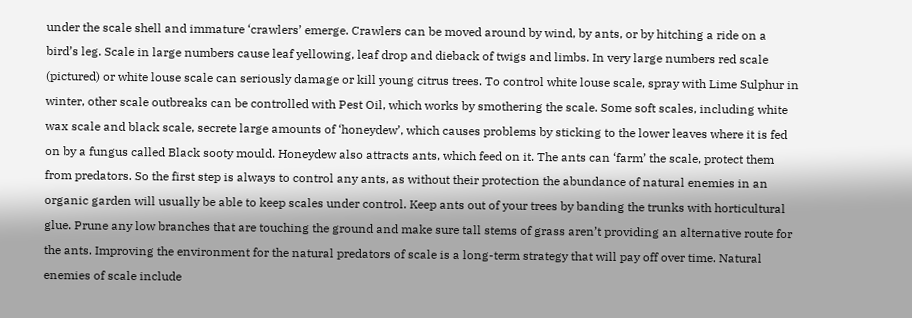under the scale shell and immature ‘crawlers’ emerge. Crawlers can be moved around by wind, by ants, or by hitching a ride on a bird’s leg. Scale in large numbers cause leaf yellowing, leaf drop and dieback of twigs and limbs. In very large numbers red scale (pictured) or white louse scale can seriously damage or kill young citrus trees. To control white louse scale, spray with Lime Sulphur in winter, other scale outbreaks can be controlled with Pest Oil, which works by smothering the scale. Some soft scales, including white wax scale and black scale, secrete large amounts of ‘honeydew’, which causes problems by sticking to the lower leaves where it is fed on by a fungus called Black sooty mould. Honeydew also attracts ants, which feed on it. The ants can ‘farm’ the scale, protect them from predators. So the first step is always to control any ants, as without their protection the abundance of natural enemies in an organic garden will usually be able to keep scales under control. Keep ants out of your trees by banding the trunks with horticultural glue. Prune any low branches that are touching the ground and make sure tall stems of grass aren’t providing an alternative route for the ants. Improving the environment for the natural predators of scale is a long-term strategy that will pay off over time. Natural enemies of scale include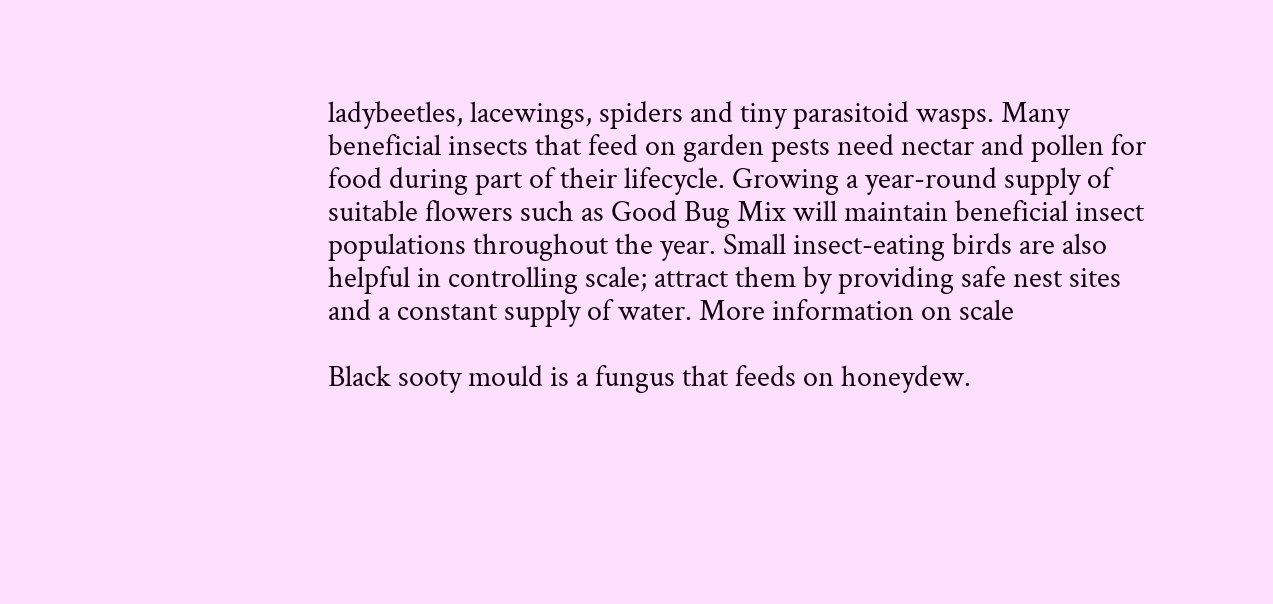ladybeetles, lacewings, spiders and tiny parasitoid wasps. Many beneficial insects that feed on garden pests need nectar and pollen for food during part of their lifecycle. Growing a year-round supply of suitable flowers such as Good Bug Mix will maintain beneficial insect populations throughout the year. Small insect-eating birds are also helpful in controlling scale; attract them by providing safe nest sites and a constant supply of water. More information on scale

Black sooty mould is a fungus that feeds on honeydew.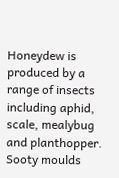Honeydew is produced by a range of insects including aphid, scale, mealybug and planthopper. Sooty moulds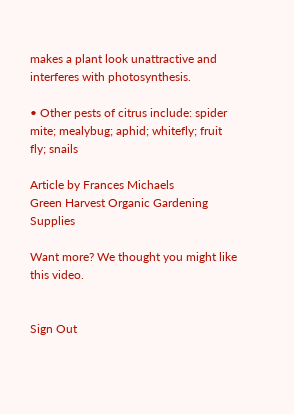makes a plant look unattractive and interferes with photosynthesis.

• Other pests of citrus include: spider mite; mealybug; aphid; whitefly; fruit fly; snails

Article by Frances Michaels
Green Harvest Organic Gardening Supplies

Want more? We thought you might like this video.


Sign Out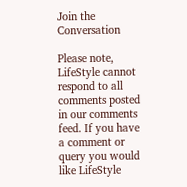Join the Conversation

Please note, LifeStyle cannot respond to all comments posted in our comments feed. If you have a comment or query you would like LifeStyle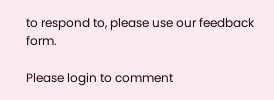to respond to, please use our feedback form.

Please login to comment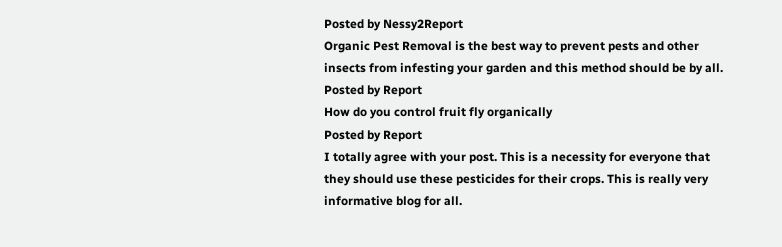Posted by Nessy2Report
Organic Pest Removal is the best way to prevent pests and other insects from infesting your garden and this method should be by all.
Posted by Report
How do you control fruit fly organically
Posted by Report
I totally agree with your post. This is a necessity for everyone that they should use these pesticides for their crops. This is really very informative blog for all.